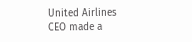United Airlines CEO made a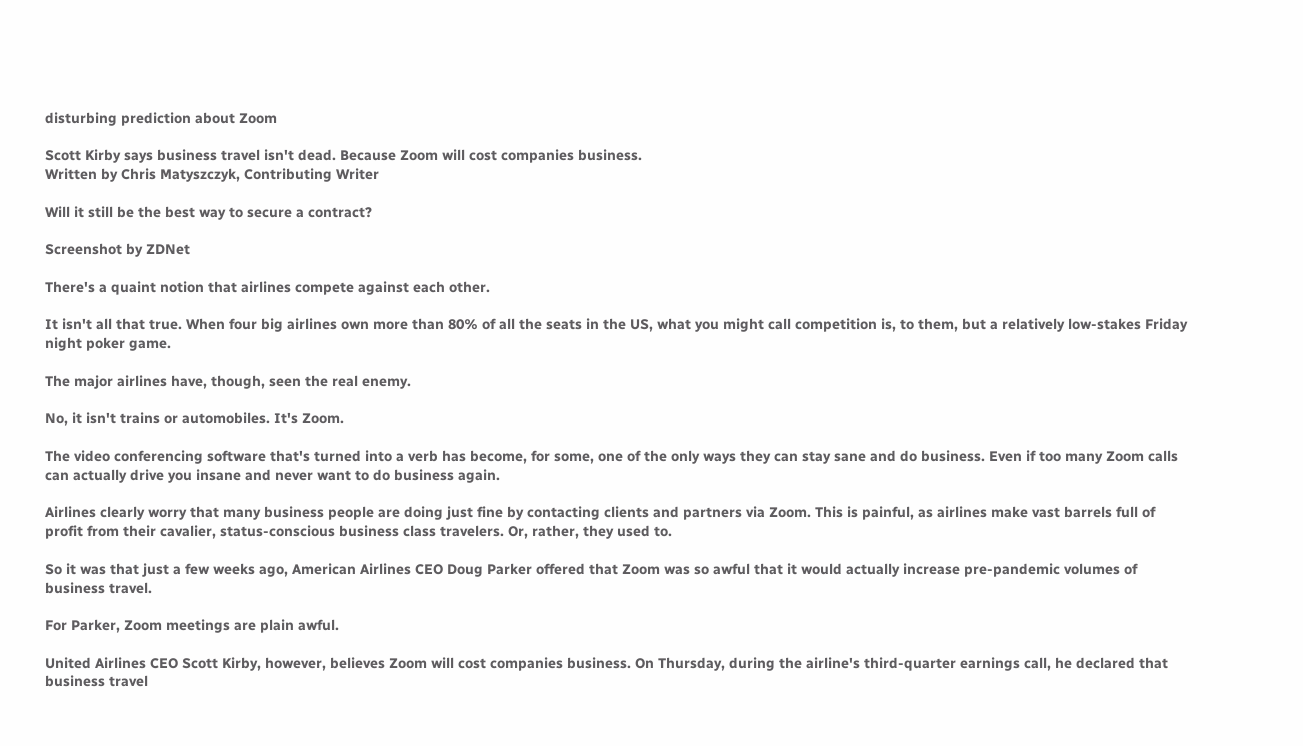disturbing prediction about Zoom

Scott Kirby says business travel isn't dead. Because Zoom will cost companies business.
Written by Chris Matyszczyk, Contributing Writer

Will it still be the best way to secure a contract?

Screenshot by ZDNet

There's a quaint notion that airlines compete against each other.

It isn't all that true. When four big airlines own more than 80% of all the seats in the US, what you might call competition is, to them, but a relatively low-stakes Friday night poker game.

The major airlines have, though, seen the real enemy.

No, it isn't trains or automobiles. It's Zoom.

The video conferencing software that's turned into a verb has become, for some, one of the only ways they can stay sane and do business. Even if too many Zoom calls can actually drive you insane and never want to do business again.

Airlines clearly worry that many business people are doing just fine by contacting clients and partners via Zoom. This is painful, as airlines make vast barrels full of profit from their cavalier, status-conscious business class travelers. Or, rather, they used to.

So it was that just a few weeks ago, American Airlines CEO Doug Parker offered that Zoom was so awful that it would actually increase pre-pandemic volumes of business travel.

For Parker, Zoom meetings are plain awful.

United Airlines CEO Scott Kirby, however, believes Zoom will cost companies business. On Thursday, during the airline's third-quarter earnings call, he declared that business travel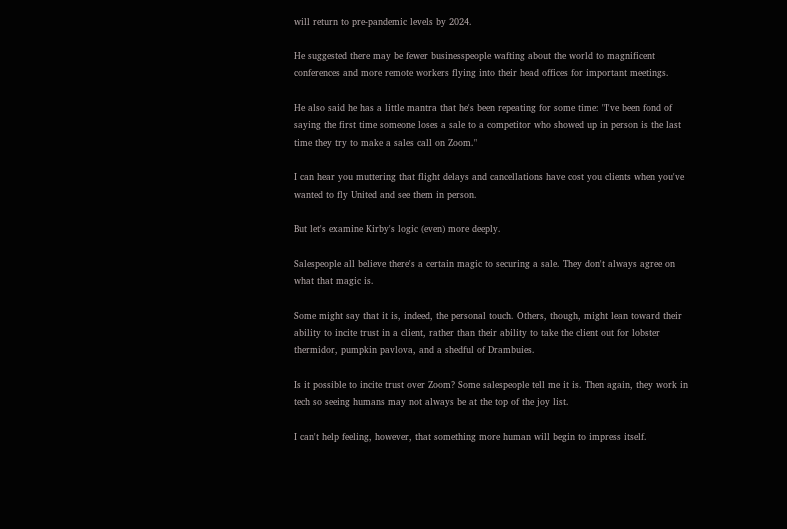will return to pre-pandemic levels by 2024.

He suggested there may be fewer businesspeople wafting about the world to magnificent conferences and more remote workers flying into their head offices for important meetings.

He also said he has a little mantra that he's been repeating for some time: "I've been fond of saying the first time someone loses a sale to a competitor who showed up in person is the last time they try to make a sales call on Zoom."

I can hear you muttering that flight delays and cancellations have cost you clients when you've wanted to fly United and see them in person.

But let's examine Kirby's logic (even) more deeply.

Salespeople all believe there's a certain magic to securing a sale. They don't always agree on what that magic is.

Some might say that it is, indeed, the personal touch. Others, though, might lean toward their ability to incite trust in a client, rather than their ability to take the client out for lobster thermidor, pumpkin pavlova, and a shedful of Drambuies.

Is it possible to incite trust over Zoom? Some salespeople tell me it is. Then again, they work in tech so seeing humans may not always be at the top of the joy list.

I can't help feeling, however, that something more human will begin to impress itself.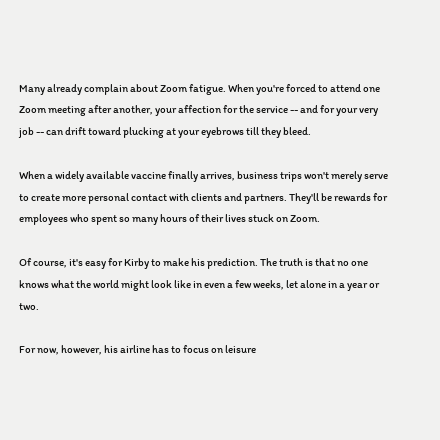Many already complain about Zoom fatigue. When you're forced to attend one Zoom meeting after another, your affection for the service -- and for your very job -- can drift toward plucking at your eyebrows till they bleed.

When a widely available vaccine finally arrives, business trips won't merely serve to create more personal contact with clients and partners. They'll be rewards for employees who spent so many hours of their lives stuck on Zoom.

Of course, it's easy for Kirby to make his prediction. The truth is that no one knows what the world might look like in even a few weeks, let alone in a year or two.

For now, however, his airline has to focus on leisure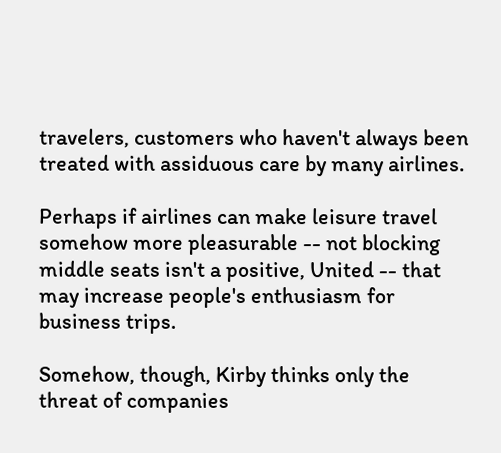travelers, customers who haven't always been treated with assiduous care by many airlines.

Perhaps if airlines can make leisure travel somehow more pleasurable -- not blocking middle seats isn't a positive, United -- that may increase people's enthusiasm for business trips.

Somehow, though, Kirby thinks only the threat of companies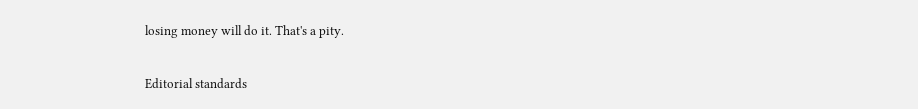losing money will do it. That's a pity.

Editorial standards